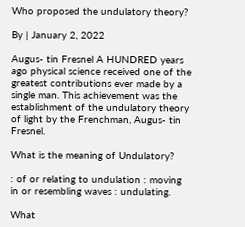Who proposed the undulatory theory?

By | January 2, 2022

Augus- tin Fresnel A HUNDRED years ago physical science received one of the greatest contributions ever made by a single man. This achievement was the establishment of the undulatory theory of light by the Frenchman, Augus- tin Fresnel.

What is the meaning of Undulatory?

: of or relating to undulation : moving in or resembling waves : undulating.

What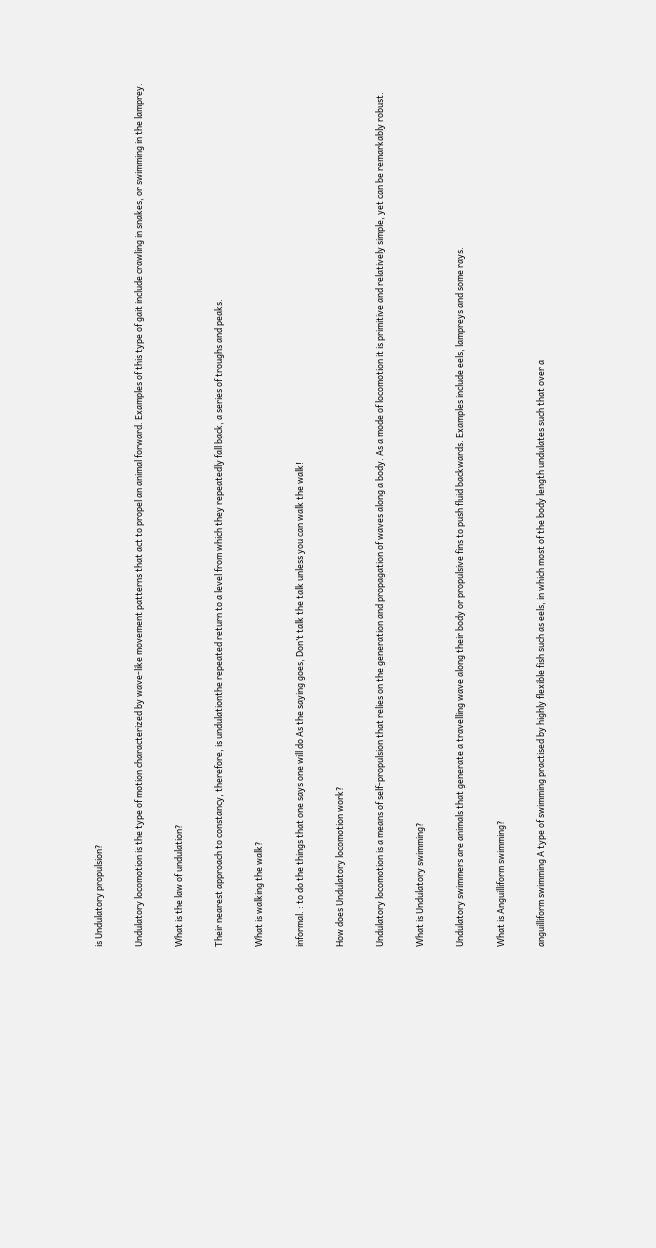is Undulatory propulsion?

Undulatory locomotion is the type of motion characterized by wave-like movement patterns that act to propel an animal forward. Examples of this type of gait include crawling in snakes, or swimming in the lamprey.

What is the law of undulation?

Their nearest approach to constancy, therefore, is undulationthe repeated return to a level from which they repeatedly fall back, a series of troughs and peaks.

What is walking the walk?

informal. : to do the things that one says one will do As the saying goes, Don’t talk the talk unless you can walk the walk!

How does Undulatory locomotion work?

Undulatory locomotion is a means of self-propulsion that relies on the generation and propagation of waves along a body. As a mode of locomotion it is primitive and relatively simple, yet can be remarkably robust.

What is Undulatory swimming?

Undulatory swimmers are animals that generate a travelling wave along their body or propulsive fins to push fluid backwards. Examples include eels, lampreys and some rays.

What is Anguilliform swimming?

anguilliform swimming A type of swimming practised by highly flexible fish such as eels, in which most of the body length undulates such that over a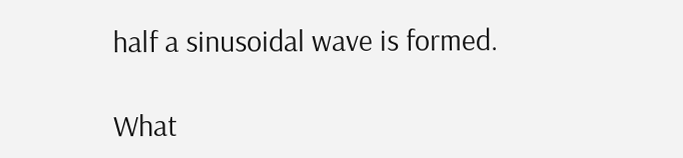half a sinusoidal wave is formed.

What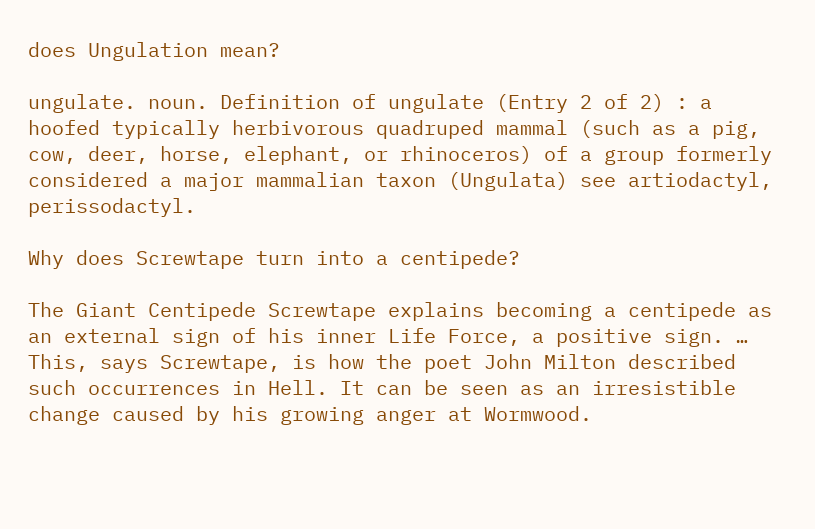does Ungulation mean?

ungulate. noun. Definition of ungulate (Entry 2 of 2) : a hoofed typically herbivorous quadruped mammal (such as a pig, cow, deer, horse, elephant, or rhinoceros) of a group formerly considered a major mammalian taxon (Ungulata) see artiodactyl, perissodactyl.

Why does Screwtape turn into a centipede?

The Giant Centipede Screwtape explains becoming a centipede as an external sign of his inner Life Force, a positive sign. … This, says Screwtape, is how the poet John Milton described such occurrences in Hell. It can be seen as an irresistible change caused by his growing anger at Wormwood.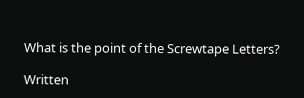What is the point of the Screwtape Letters?

Written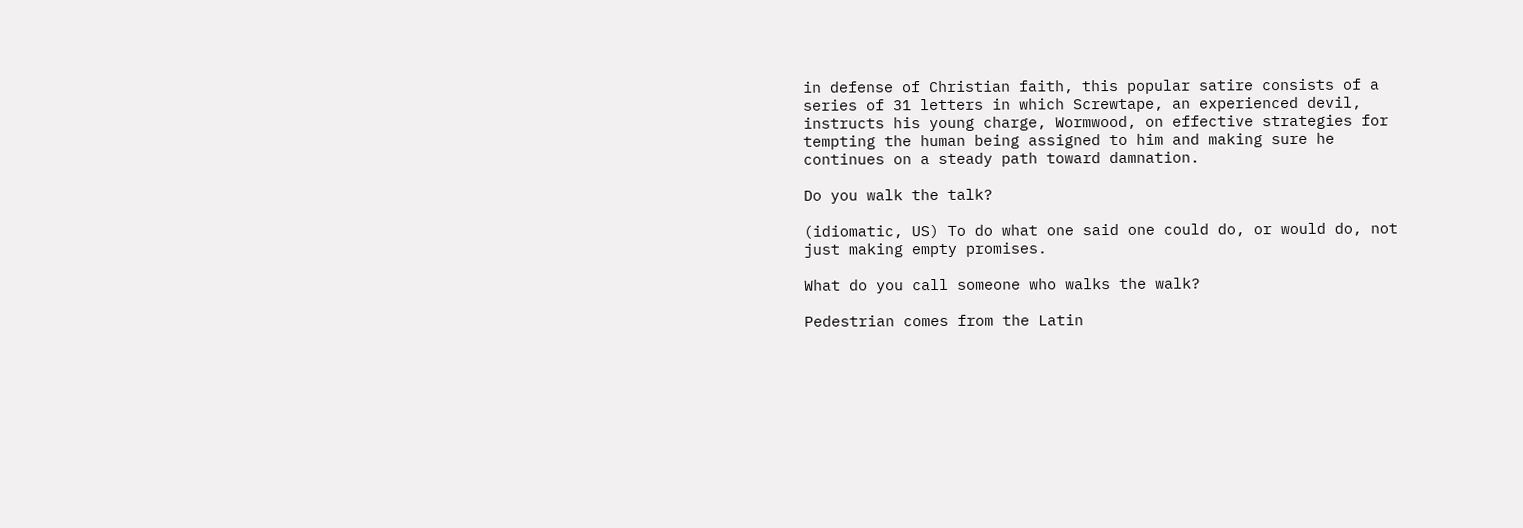in defense of Christian faith, this popular satire consists of a series of 31 letters in which Screwtape, an experienced devil, instructs his young charge, Wormwood, on effective strategies for tempting the human being assigned to him and making sure he continues on a steady path toward damnation.

Do you walk the talk?

(idiomatic, US) To do what one said one could do, or would do, not just making empty promises.

What do you call someone who walks the walk?

Pedestrian comes from the Latin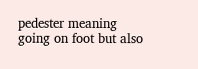pedester meaning going on foot but also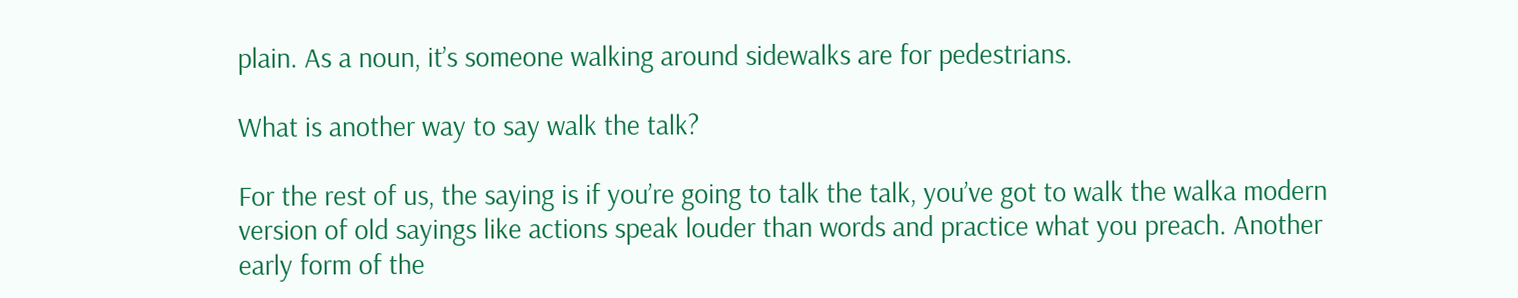plain. As a noun, it’s someone walking around sidewalks are for pedestrians.

What is another way to say walk the talk?

For the rest of us, the saying is if you’re going to talk the talk, you’ve got to walk the walka modern version of old sayings like actions speak louder than words and practice what you preach. Another early form of the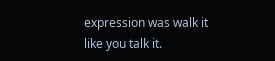expression was walk it like you talk it.